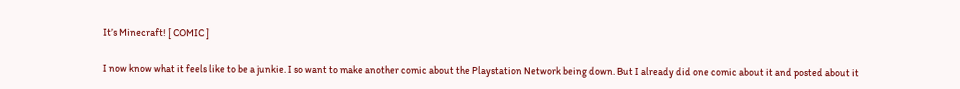It’s Minecraft! [ COMIC ]

I now know what it feels like to be a junkie. I so want to make another comic about the Playstation Network being down. But I already did one comic about it and posted about it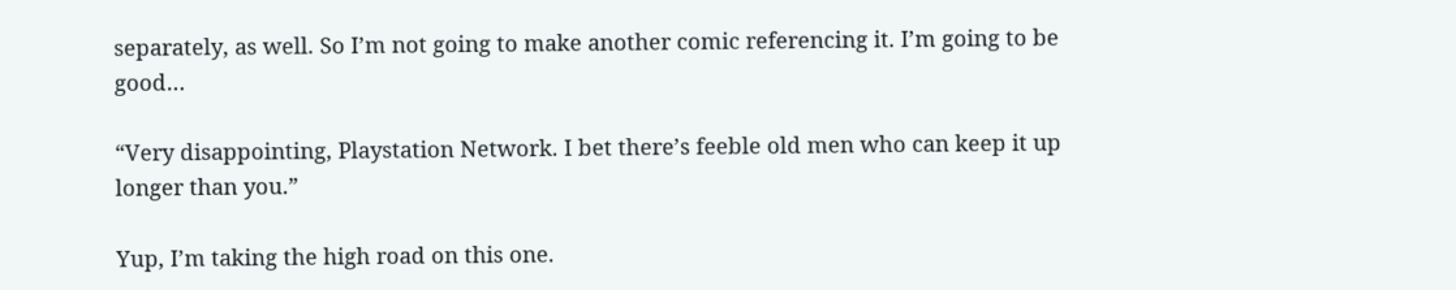separately, as well. So I’m not going to make another comic referencing it. I’m going to be good…

“Very disappointing, Playstation Network. I bet there’s feeble old men who can keep it up longer than you.”

Yup, I’m taking the high road on this one.